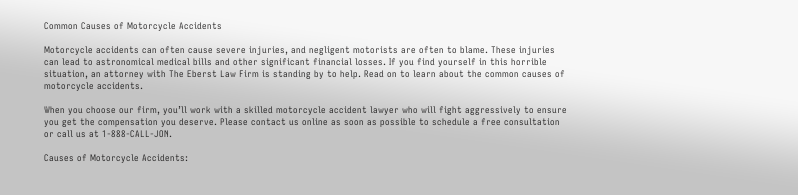Common Causes of Motorcycle Accidents

Motorcycle accidents can often cause severe injuries, and negligent motorists are often to blame. These injuries can lead to astronomical medical bills and other significant financial losses. If you find yourself in this horrible situation, an attorney with The Eberst Law Firm is standing by to help. Read on to learn about the common causes of motorcycle accidents.

When you choose our firm, you’ll work with a skilled motorcycle accident lawyer who will fight aggressively to ensure you get the compensation you deserve. Please contact us online as soon as possible to schedule a free consultation or call us at 1-888-CALL-JON.

Causes of Motorcycle Accidents: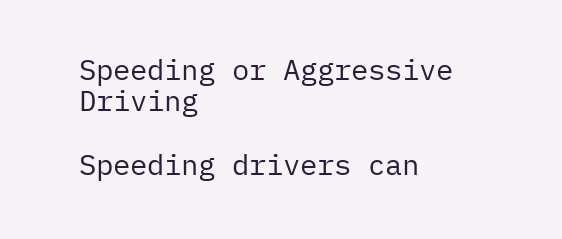Speeding or Aggressive Driving

Speeding drivers can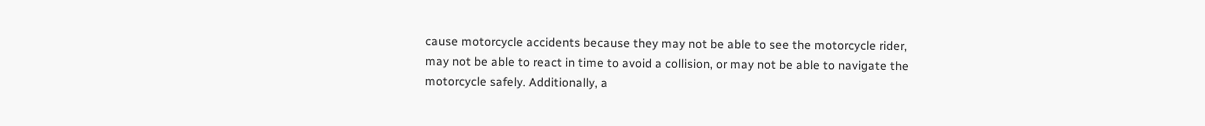cause motorcycle accidents because they may not be able to see the motorcycle rider, may not be able to react in time to avoid a collision, or may not be able to navigate the motorcycle safely. Additionally, a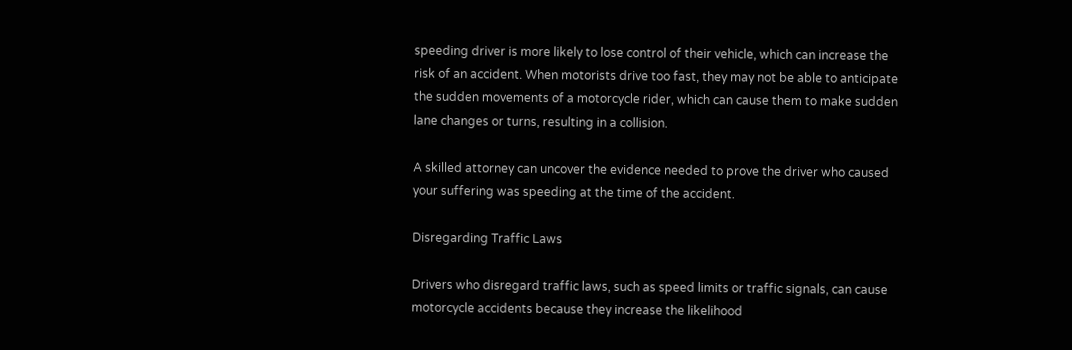speeding driver is more likely to lose control of their vehicle, which can increase the risk of an accident. When motorists drive too fast, they may not be able to anticipate the sudden movements of a motorcycle rider, which can cause them to make sudden lane changes or turns, resulting in a collision.

A skilled attorney can uncover the evidence needed to prove the driver who caused your suffering was speeding at the time of the accident.

Disregarding Traffic Laws

Drivers who disregard traffic laws, such as speed limits or traffic signals, can cause motorcycle accidents because they increase the likelihood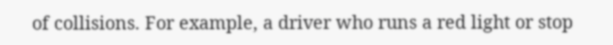of collisions. For example, a driver who runs a red light or stop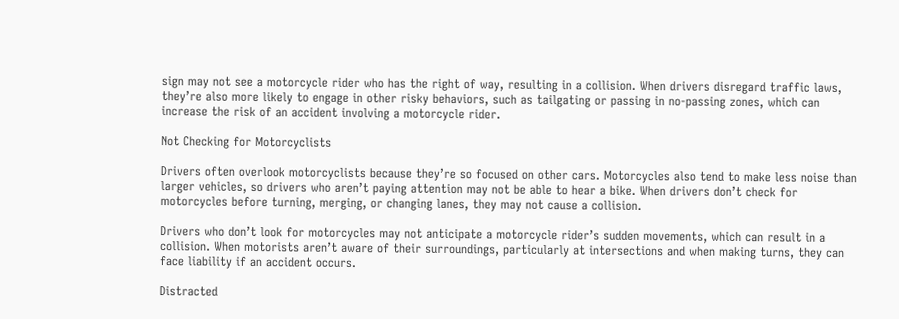sign may not see a motorcycle rider who has the right of way, resulting in a collision. When drivers disregard traffic laws, they’re also more likely to engage in other risky behaviors, such as tailgating or passing in no-passing zones, which can increase the risk of an accident involving a motorcycle rider.

Not Checking for Motorcyclists

Drivers often overlook motorcyclists because they’re so focused on other cars. Motorcycles also tend to make less noise than larger vehicles, so drivers who aren’t paying attention may not be able to hear a bike. When drivers don’t check for motorcycles before turning, merging, or changing lanes, they may not cause a collision.

Drivers who don’t look for motorcycles may not anticipate a motorcycle rider’s sudden movements, which can result in a collision. When motorists aren’t aware of their surroundings, particularly at intersections and when making turns, they can face liability if an accident occurs.

Distracted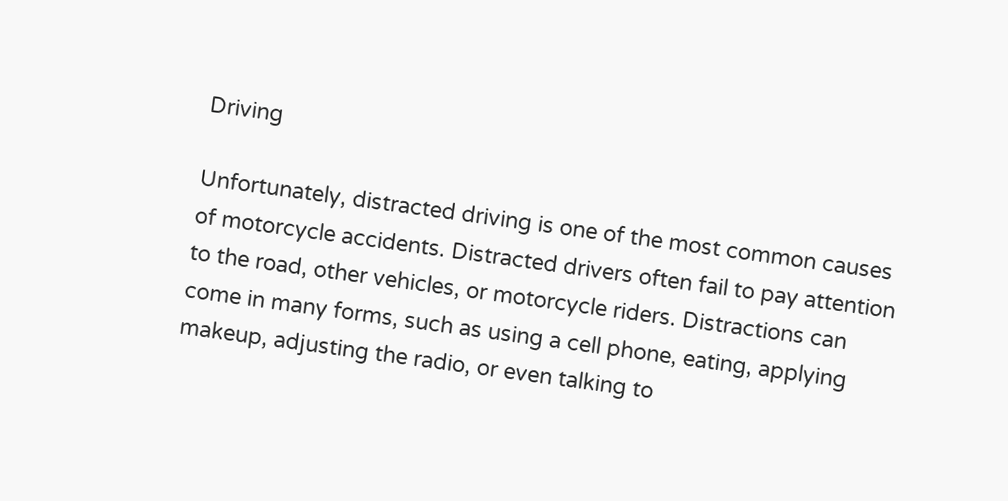Driving

Unfortunately, distracted driving is one of the most common causes of motorcycle accidents. Distracted drivers often fail to pay attention to the road, other vehicles, or motorcycle riders. Distractions can come in many forms, such as using a cell phone, eating, applying makeup, adjusting the radio, or even talking to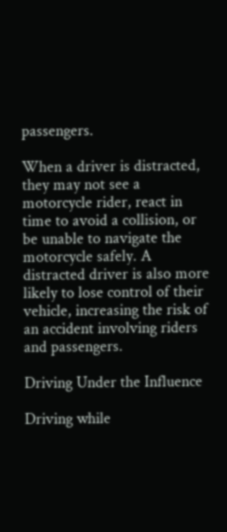passengers.

When a driver is distracted, they may not see a motorcycle rider, react in time to avoid a collision, or be unable to navigate the motorcycle safely. A distracted driver is also more likely to lose control of their vehicle, increasing the risk of an accident involving riders and passengers.

Driving Under the Influence

Driving while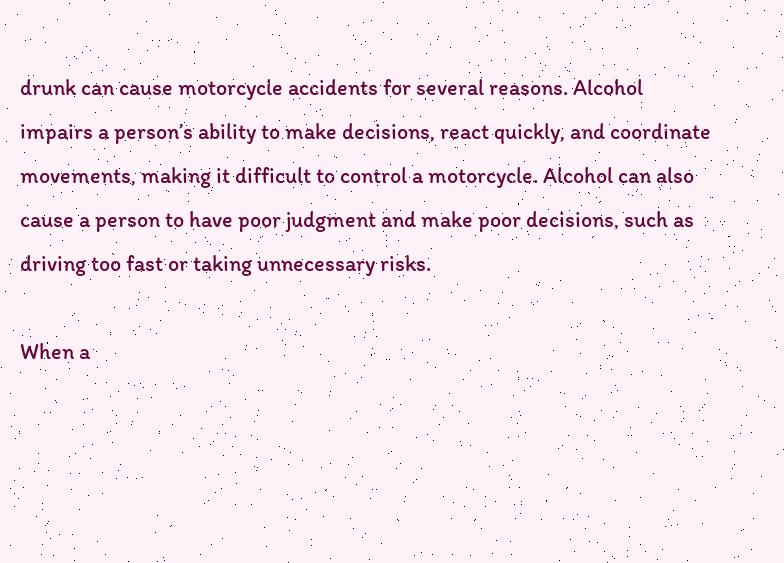drunk can cause motorcycle accidents for several reasons. Alcohol impairs a person’s ability to make decisions, react quickly, and coordinate movements, making it difficult to control a motorcycle. Alcohol can also cause a person to have poor judgment and make poor decisions, such as driving too fast or taking unnecessary risks.

When a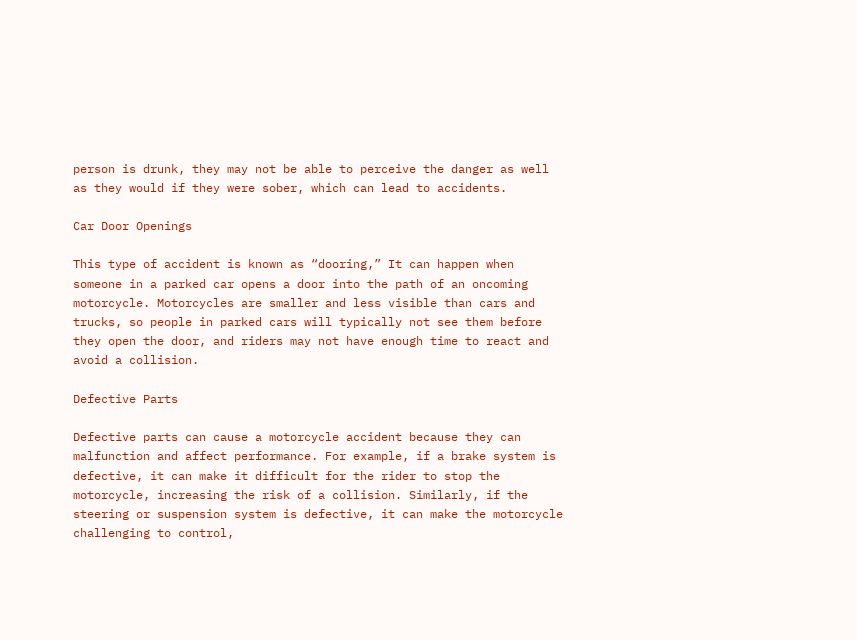person is drunk, they may not be able to perceive the danger as well as they would if they were sober, which can lead to accidents.

Car Door Openings

This type of accident is known as “dooring,” It can happen when someone in a parked car opens a door into the path of an oncoming motorcycle. Motorcycles are smaller and less visible than cars and trucks, so people in parked cars will typically not see them before they open the door, and riders may not have enough time to react and avoid a collision.

Defective Parts

Defective parts can cause a motorcycle accident because they can malfunction and affect performance. For example, if a brake system is defective, it can make it difficult for the rider to stop the motorcycle, increasing the risk of a collision. Similarly, if the steering or suspension system is defective, it can make the motorcycle challenging to control,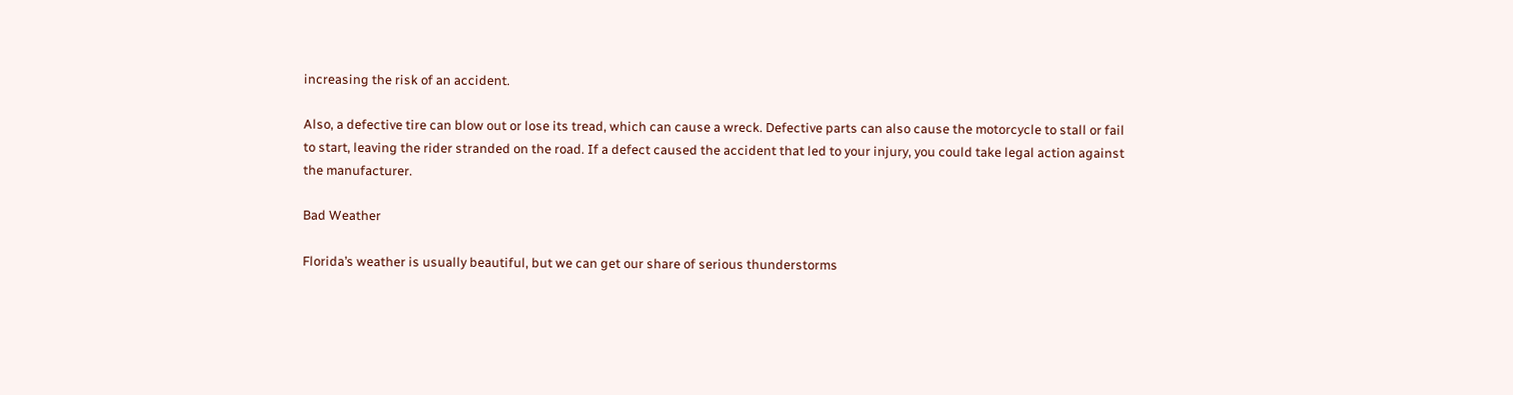increasing the risk of an accident.

Also, a defective tire can blow out or lose its tread, which can cause a wreck. Defective parts can also cause the motorcycle to stall or fail to start, leaving the rider stranded on the road. If a defect caused the accident that led to your injury, you could take legal action against the manufacturer.

Bad Weather

Florida’s weather is usually beautiful, but we can get our share of serious thunderstorms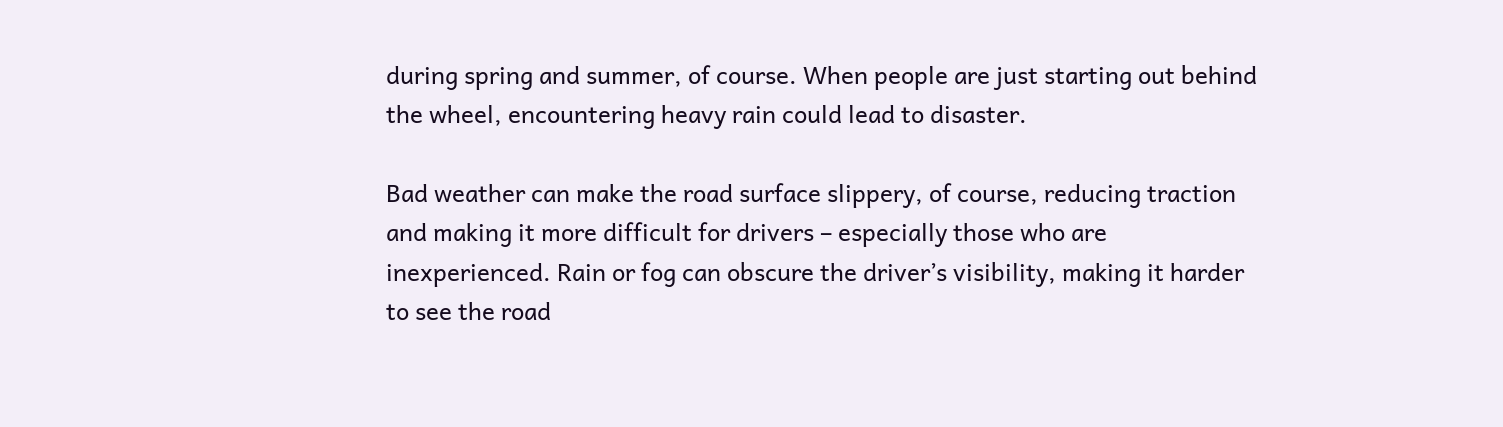during spring and summer, of course. When people are just starting out behind the wheel, encountering heavy rain could lead to disaster.

Bad weather can make the road surface slippery, of course, reducing traction and making it more difficult for drivers – especially those who are inexperienced. Rain or fog can obscure the driver’s visibility, making it harder to see the road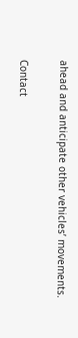ahead and anticipate other vehicles’ movements.

Contact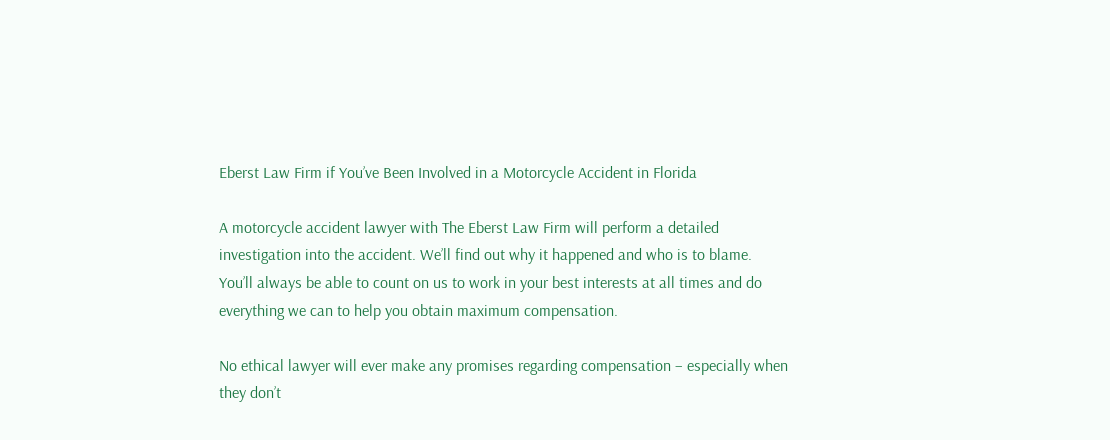Eberst Law Firm if You’ve Been Involved in a Motorcycle Accident in Florida

A motorcycle accident lawyer with The Eberst Law Firm will perform a detailed investigation into the accident. We’ll find out why it happened and who is to blame. You’ll always be able to count on us to work in your best interests at all times and do everything we can to help you obtain maximum compensation.

No ethical lawyer will ever make any promises regarding compensation – especially when they don’t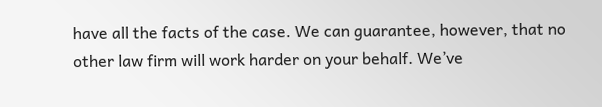have all the facts of the case. We can guarantee, however, that no other law firm will work harder on your behalf. We’ve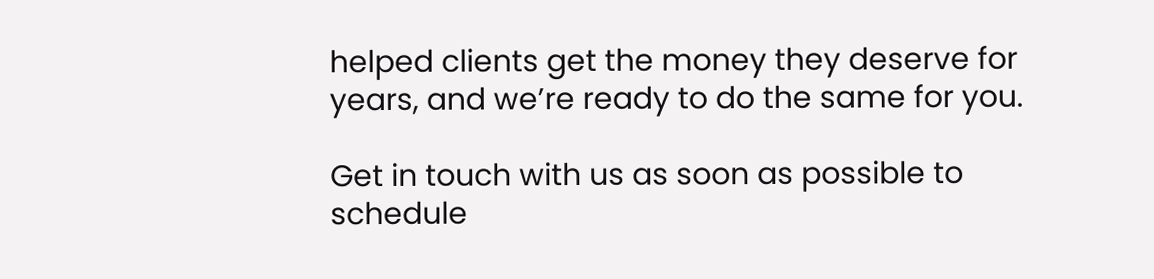helped clients get the money they deserve for years, and we’re ready to do the same for you.

Get in touch with us as soon as possible to schedule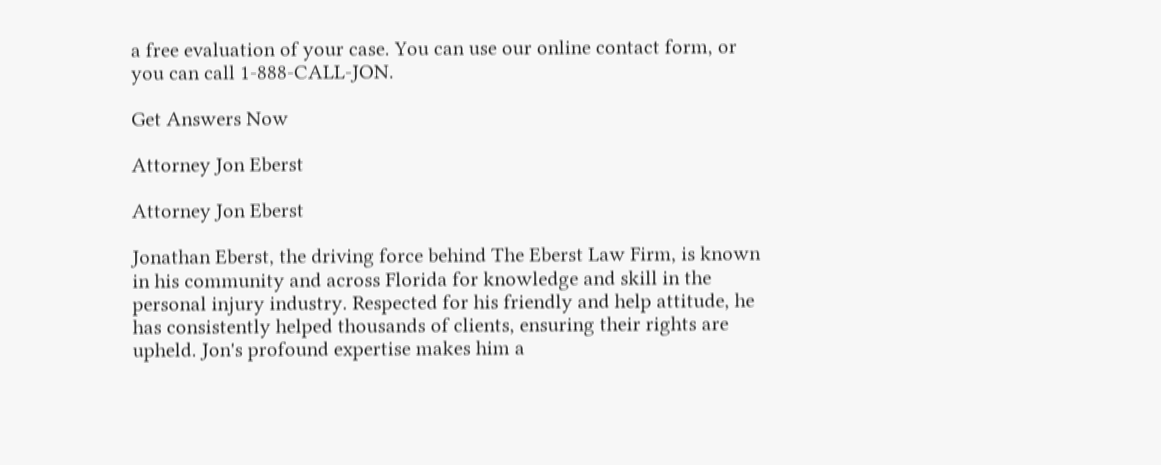a free evaluation of your case. You can use our online contact form, or you can call 1-888-CALL-JON.

Get Answers Now

Attorney Jon Eberst

Attorney Jon Eberst

Jonathan Eberst, the driving force behind The Eberst Law Firm, is known in his community and across Florida for knowledge and skill in the personal injury industry. Respected for his friendly and help attitude, he has consistently helped thousands of clients, ensuring their rights are upheld. Jon's profound expertise makes him a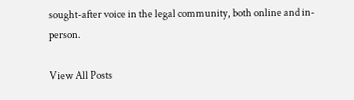sought-after voice in the legal community, both online and in-person.

View All Posts